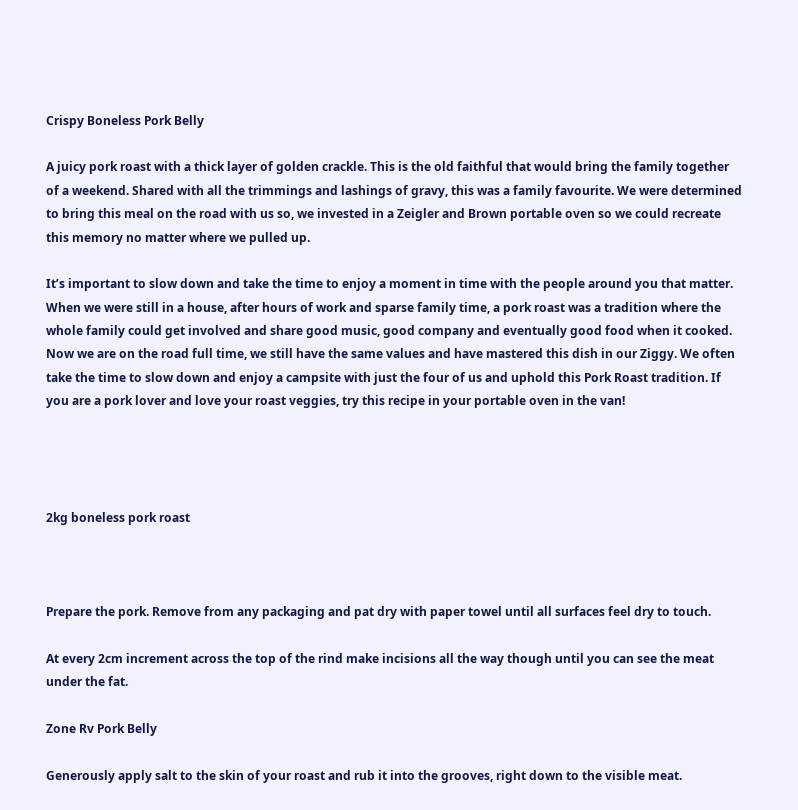Crispy Boneless Pork Belly

A juicy pork roast with a thick layer of golden crackle. This is the old faithful that would bring the family together of a weekend. Shared with all the trimmings and lashings of gravy, this was a family favourite. We were determined to bring this meal on the road with us so, we invested in a Zeigler and Brown portable oven so we could recreate this memory no matter where we pulled up.

It’s important to slow down and take the time to enjoy a moment in time with the people around you that matter. When we were still in a house, after hours of work and sparse family time, a pork roast was a tradition where the whole family could get involved and share good music, good company and eventually good food when it cooked. Now we are on the road full time, we still have the same values and have mastered this dish in our Ziggy. We often take the time to slow down and enjoy a campsite with just the four of us and uphold this Pork Roast tradition. If you are a pork lover and love your roast veggies, try this recipe in your portable oven in the van!




2kg boneless pork roast



Prepare the pork. Remove from any packaging and pat dry with paper towel until all surfaces feel dry to touch.

At every 2cm increment across the top of the rind make incisions all the way though until you can see the meat under the fat.

Zone Rv Pork Belly

Generously apply salt to the skin of your roast and rub it into the grooves, right down to the visible meat.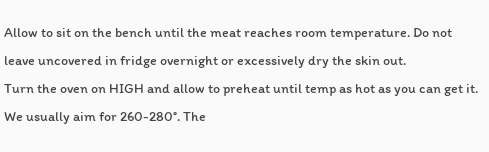Allow to sit on the bench until the meat reaches room temperature. Do not leave uncovered in fridge overnight or excessively dry the skin out.
Turn the oven on HIGH and allow to preheat until temp as hot as you can get it. We usually aim for 260-280°. The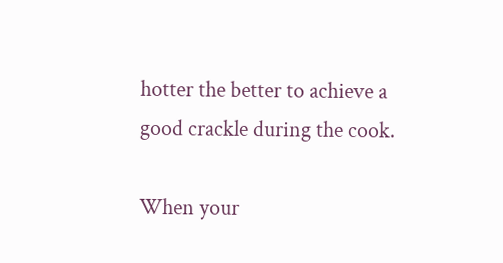hotter the better to achieve a good crackle during the cook.

When your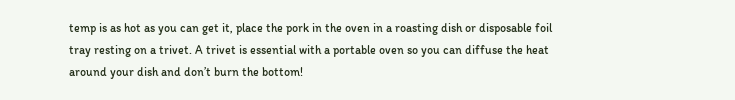temp is as hot as you can get it, place the pork in the oven in a roasting dish or disposable foil tray resting on a trivet. A trivet is essential with a portable oven so you can diffuse the heat around your dish and don’t burn the bottom!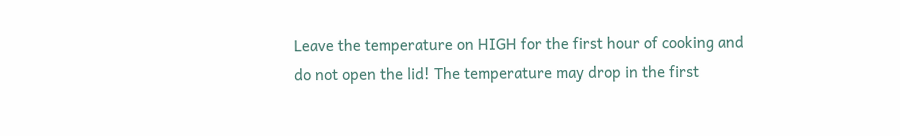Leave the temperature on HIGH for the first hour of cooking and do not open the lid! The temperature may drop in the first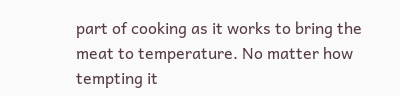part of cooking as it works to bring the meat to temperature. No matter how tempting it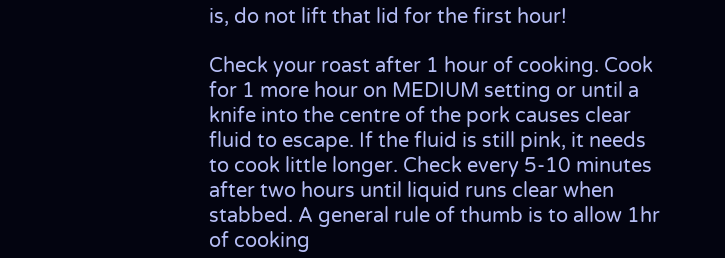is, do not lift that lid for the first hour!

Check your roast after 1 hour of cooking. Cook for 1 more hour on MEDIUM setting or until a knife into the centre of the pork causes clear fluid to escape. If the fluid is still pink, it needs to cook little longer. Check every 5-10 minutes after two hours until liquid runs clear when stabbed. A general rule of thumb is to allow 1hr of cooking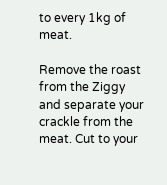to every 1kg of meat.

Remove the roast from the Ziggy and separate your crackle from the meat. Cut to your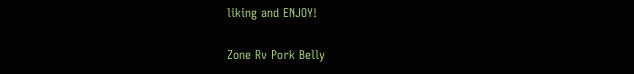liking and ENJOY!

Zone Rv Pork Belly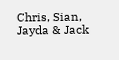Chris, Sian, Jayda & Jack